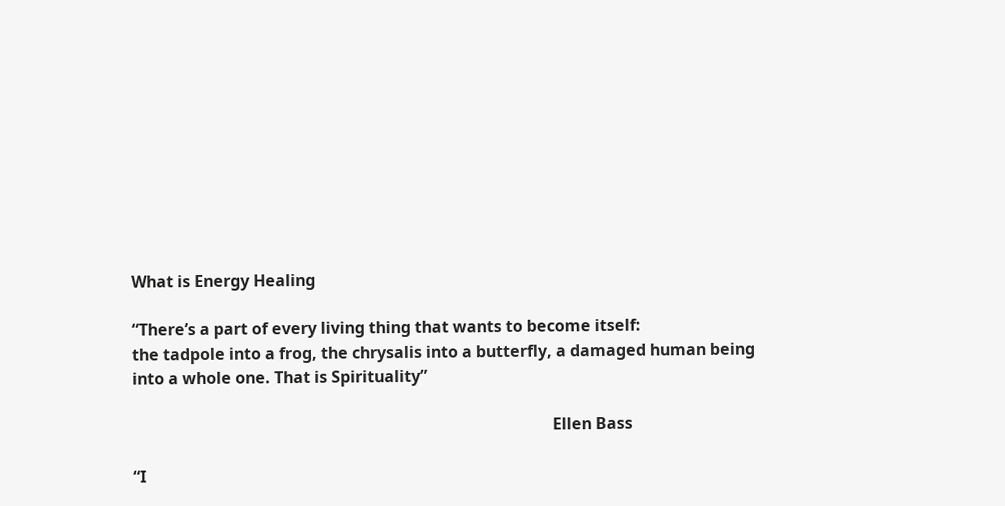What is Energy Healing

“There’s a part of every living thing that wants to become itself:
the tadpole into a frog, the chrysalis into a butterfly, a damaged human being into a whole one. That is Spirituality”

                                                                                                         Ellen Bass

“I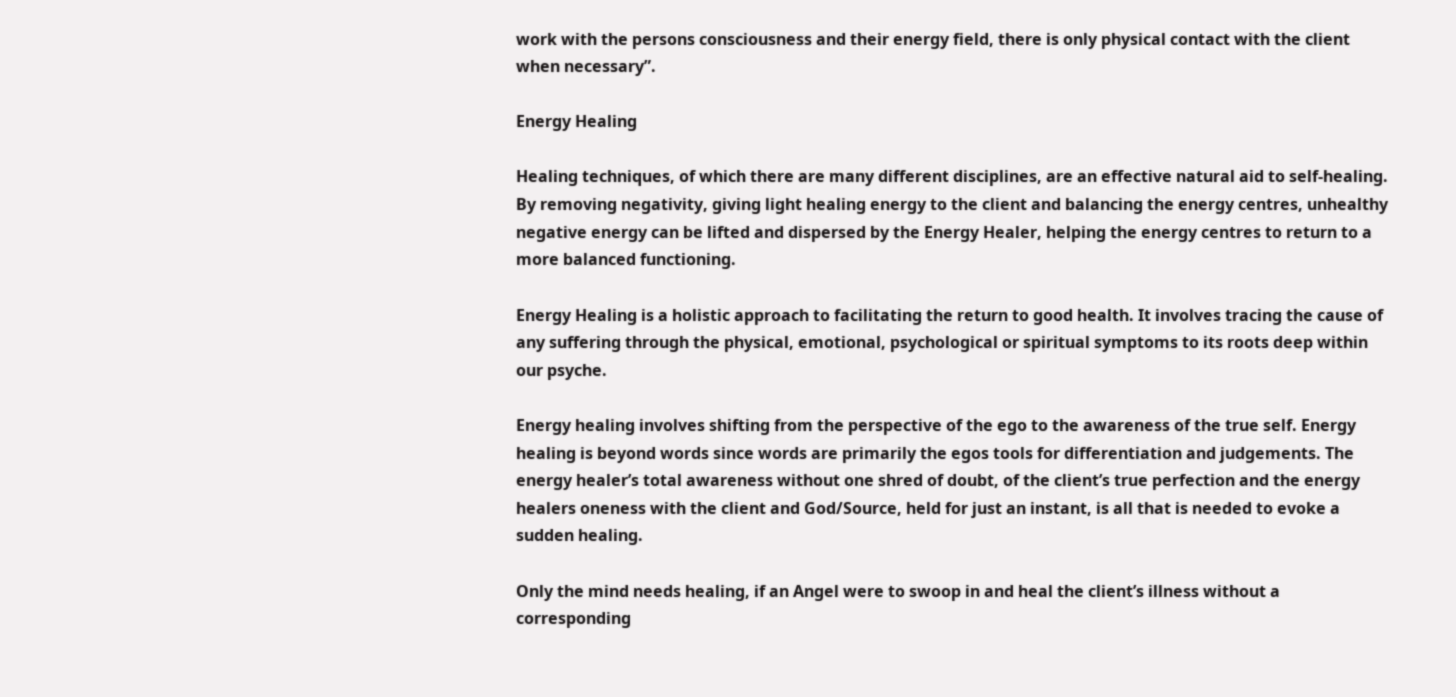work with the persons consciousness and their energy field, there is only physical contact with the client when necessary”.

Energy Healing

Healing techniques, of which there are many different disciplines, are an effective natural aid to self-healing. By removing negativity, giving light healing energy to the client and balancing the energy centres, unhealthy negative energy can be lifted and dispersed by the Energy Healer, helping the energy centres to return to a more balanced functioning.

Energy Healing is a holistic approach to facilitating the return to good health. It involves tracing the cause of any suffering through the physical, emotional, psychological or spiritual symptoms to its roots deep within our psyche.

Energy healing involves shifting from the perspective of the ego to the awareness of the true self. Energy healing is beyond words since words are primarily the egos tools for differentiation and judgements. The energy healer’s total awareness without one shred of doubt, of the client’s true perfection and the energy healers oneness with the client and God/Source, held for just an instant, is all that is needed to evoke a sudden healing.

Only the mind needs healing, if an Angel were to swoop in and heal the client’s illness without a corresponding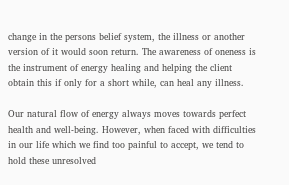change in the persons belief system, the illness or another version of it would soon return. The awareness of oneness is the instrument of energy healing and helping the client obtain this if only for a short while, can heal any illness.

Our natural flow of energy always moves towards perfect health and well-being. However, when faced with difficulties in our life which we find too painful to accept, we tend to hold these unresolved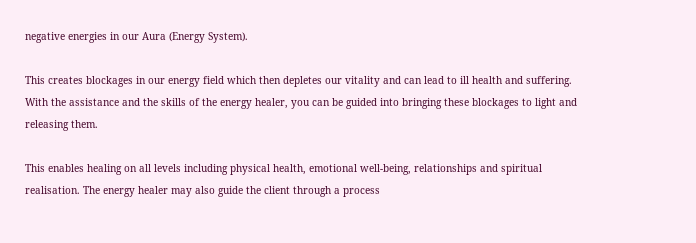negative energies in our Aura (Energy System).

This creates blockages in our energy field which then depletes our vitality and can lead to ill health and suffering. With the assistance and the skills of the energy healer, you can be guided into bringing these blockages to light and releasing them.

This enables healing on all levels including physical health, emotional well-being, relationships and spiritual realisation. The energy healer may also guide the client through a process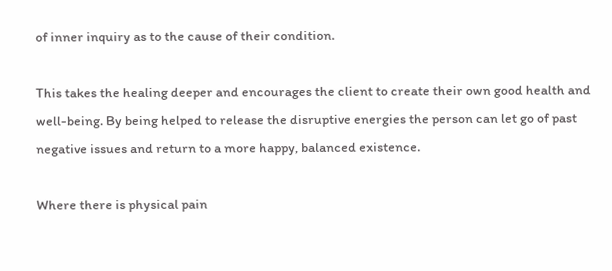of inner inquiry as to the cause of their condition.

This takes the healing deeper and encourages the client to create their own good health and well-being. By being helped to release the disruptive energies the person can let go of past negative issues and return to a more happy, balanced existence.

Where there is physical pain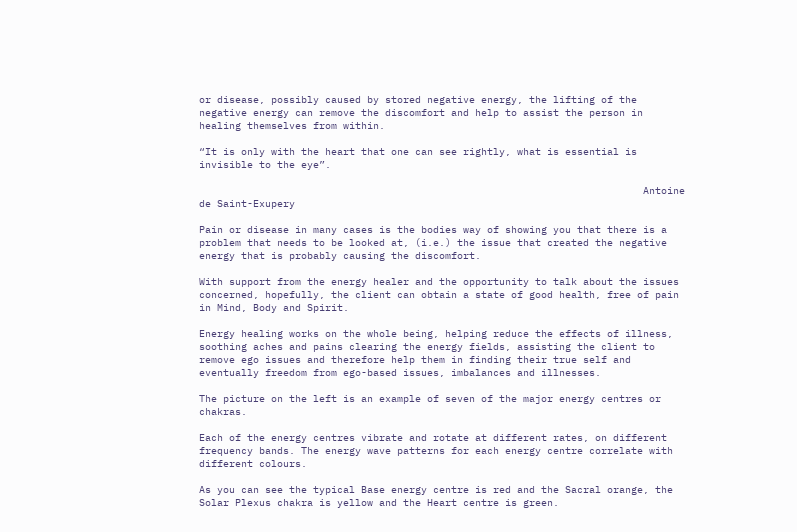or disease, possibly caused by stored negative energy, the lifting of the negative energy can remove the discomfort and help to assist the person in healing themselves from within.

“It is only with the heart that one can see rightly, what is essential is invisible to the eye”.

                                                                          Antoine de Saint-Exupery

Pain or disease in many cases is the bodies way of showing you that there is a problem that needs to be looked at, (i.e.) the issue that created the negative energy that is probably causing the discomfort.

With support from the energy healer and the opportunity to talk about the issues concerned, hopefully, the client can obtain a state of good health, free of pain in Mind, Body and Spirit.

Energy healing works on the whole being, helping reduce the effects of illness, soothing aches and pains clearing the energy fields, assisting the client to remove ego issues and therefore help them in finding their true self and eventually freedom from ego-based issues, imbalances and illnesses.

The picture on the left is an example of seven of the major energy centres or chakras.

Each of the energy centres vibrate and rotate at different rates, on different frequency bands. The energy wave patterns for each energy centre correlate with different colours.

As you can see the typical Base energy centre is red and the Sacral orange, the Solar Plexus chakra is yellow and the Heart centre is green.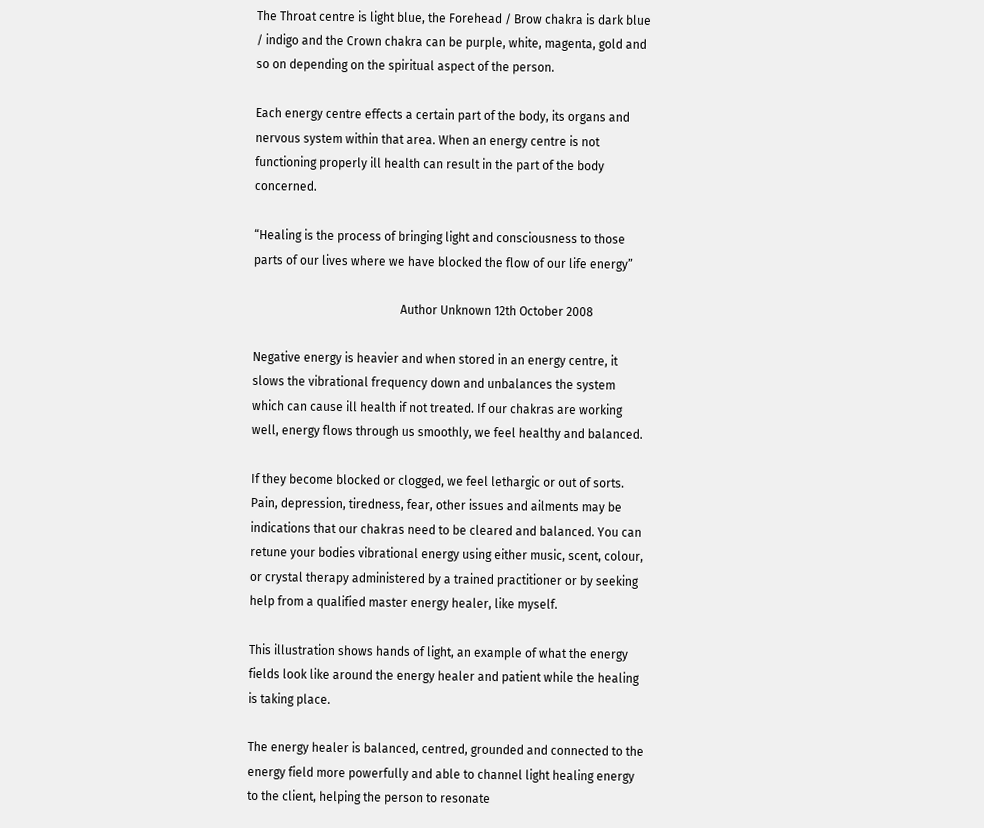The Throat centre is light blue, the Forehead / Brow chakra is dark blue / indigo and the Crown chakra can be purple, white, magenta, gold and so on depending on the spiritual aspect of the person.

Each energy centre effects a certain part of the body, its organs and nervous system within that area. When an energy centre is not functioning properly ill health can result in the part of the body concerned.

“Healing is the process of bringing light and consciousness to those parts of our lives where we have blocked the flow of our life energy”

                                                 Author Unknown 12th October 2008

Negative energy is heavier and when stored in an energy centre, it slows the vibrational frequency down and unbalances the system which can cause ill health if not treated. If our chakras are working well, energy flows through us smoothly, we feel healthy and balanced.

If they become blocked or clogged, we feel lethargic or out of sorts. Pain, depression, tiredness, fear, other issues and ailments may be indications that our chakras need to be cleared and balanced. You can retune your bodies vibrational energy using either music, scent, colour, or crystal therapy administered by a trained practitioner or by seeking help from a qualified master energy healer, like myself.

This illustration shows hands of light, an example of what the energy fields look like around the energy healer and patient while the healing is taking place.

The energy healer is balanced, centred, grounded and connected to the energy field more powerfully and able to channel light healing energy to the client, helping the person to resonate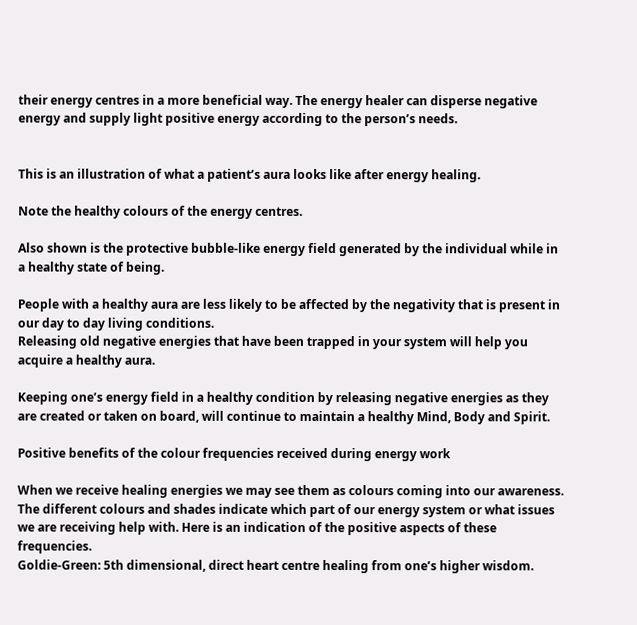their energy centres in a more beneficial way. The energy healer can disperse negative energy and supply light positive energy according to the person’s needs.


This is an illustration of what a patient’s aura looks like after energy healing.

Note the healthy colours of the energy centres.

Also shown is the protective bubble-like energy field generated by the individual while in a healthy state of being.

People with a healthy aura are less likely to be affected by the negativity that is present in our day to day living conditions.
Releasing old negative energies that have been trapped in your system will help you acquire a healthy aura.

Keeping one’s energy field in a healthy condition by releasing negative energies as they are created or taken on board, will continue to maintain a healthy Mind, Body and Spirit.

Positive benefits of the colour frequencies received during energy work

When we receive healing energies we may see them as colours coming into our awareness. The different colours and shades indicate which part of our energy system or what issues we are receiving help with. Here is an indication of the positive aspects of these frequencies.
Goldie-Green: 5th dimensional, direct heart centre healing from one’s higher wisdom.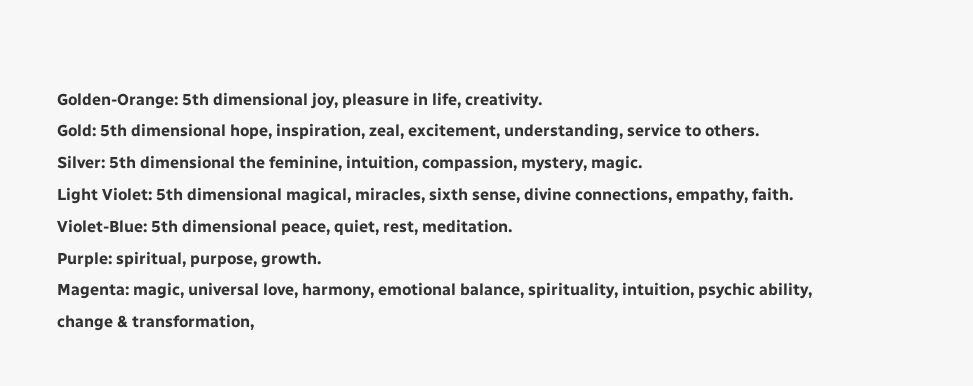Golden-Orange: 5th dimensional joy, pleasure in life, creativity.
Gold: 5th dimensional hope, inspiration, zeal, excitement, understanding, service to others.
Silver: 5th dimensional the feminine, intuition, compassion, mystery, magic.
Light Violet: 5th dimensional magical, miracles, sixth sense, divine connections, empathy, faith.
Violet-Blue: 5th dimensional peace, quiet, rest, meditation.
Purple: spiritual, purpose, growth.
Magenta: magic, universal love, harmony, emotional balance, spirituality, intuition, psychic ability, change & transformation,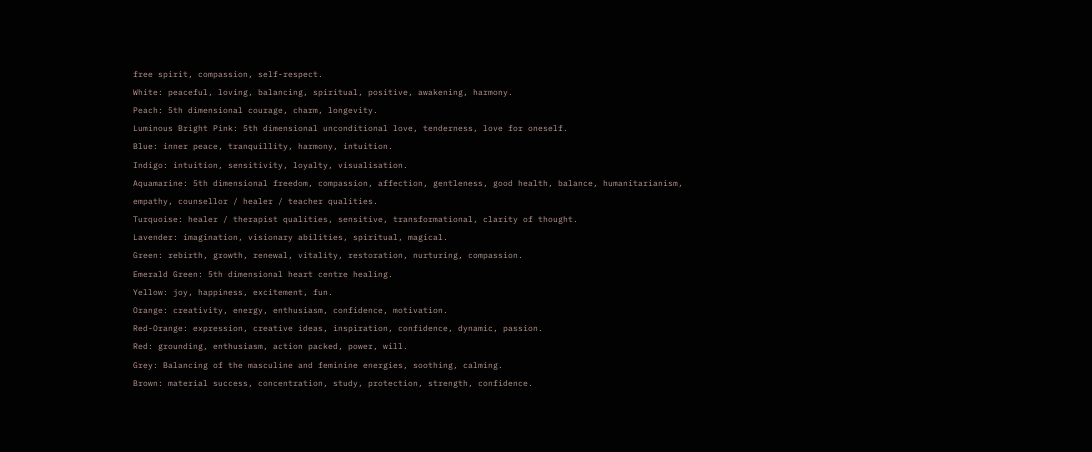free spirit, compassion, self-respect.
White: peaceful, loving, balancing, spiritual, positive, awakening, harmony.
Peach: 5th dimensional courage, charm, longevity.
Luminous Bright Pink: 5th dimensional unconditional love, tenderness, love for oneself.
Blue: inner peace, tranquillity, harmony, intuition.
Indigo: intuition, sensitivity, loyalty, visualisation.
Aquamarine: 5th dimensional freedom, compassion, affection, gentleness, good health, balance, humanitarianism, empathy, counsellor / healer / teacher qualities.
Turquoise: healer / therapist qualities, sensitive, transformational, clarity of thought.
Lavender: imagination, visionary abilities, spiritual, magical.
Green: rebirth, growth, renewal, vitality, restoration, nurturing, compassion.
Emerald Green: 5th dimensional heart centre healing.
Yellow: joy, happiness, excitement, fun.
Orange: creativity, energy, enthusiasm, confidence, motivation.
Red-Orange: expression, creative ideas, inspiration, confidence, dynamic, passion.
Red: grounding, enthusiasm, action packed, power, will.
Grey: Balancing of the masculine and feminine energies, soothing, calming.
Brown: material success, concentration, study, protection, strength, confidence.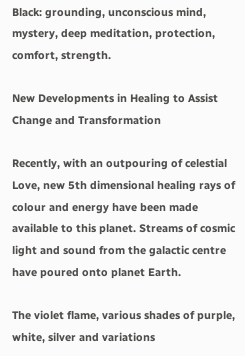Black: grounding, unconscious mind, mystery, deep meditation, protection, comfort, strength.

New Developments in Healing to Assist Change and Transformation

Recently, with an outpouring of celestial Love, new 5th dimensional healing rays of colour and energy have been made available to this planet. Streams of cosmic light and sound from the galactic centre have poured onto planet Earth.

The violet flame, various shades of purple, white, silver and variations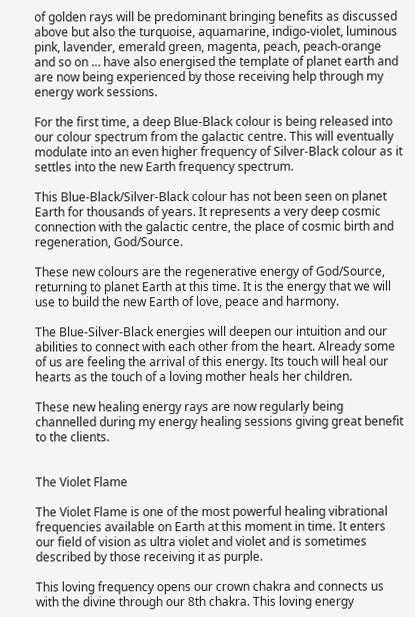of golden rays will be predominant bringing benefits as discussed above but also the turquoise, aquamarine, indigo-violet, luminous pink, lavender, emerald green, magenta, peach, peach-orange and so on … have also energised the template of planet earth and are now being experienced by those receiving help through my energy work sessions.

For the first time, a deep Blue-Black colour is being released into our colour spectrum from the galactic centre. This will eventually modulate into an even higher frequency of Silver-Black colour as it settles into the new Earth frequency spectrum.

This Blue-Black/Silver-Black colour has not been seen on planet Earth for thousands of years. It represents a very deep cosmic connection with the galactic centre, the place of cosmic birth and regeneration, God/Source.

These new colours are the regenerative energy of God/Source, returning to planet Earth at this time. It is the energy that we will use to build the new Earth of love, peace and harmony.

The Blue-Silver-Black energies will deepen our intuition and our abilities to connect with each other from the heart. Already some of us are feeling the arrival of this energy. Its touch will heal our hearts as the touch of a loving mother heals her children.

These new healing energy rays are now regularly being channelled during my energy healing sessions giving great benefit to the clients.


The Violet Flame

The Violet Flame is one of the most powerful healing vibrational frequencies available on Earth at this moment in time. It enters our field of vision as ultra violet and violet and is sometimes described by those receiving it as purple.

This loving frequency opens our crown chakra and connects us with the divine through our 8th chakra. This loving energy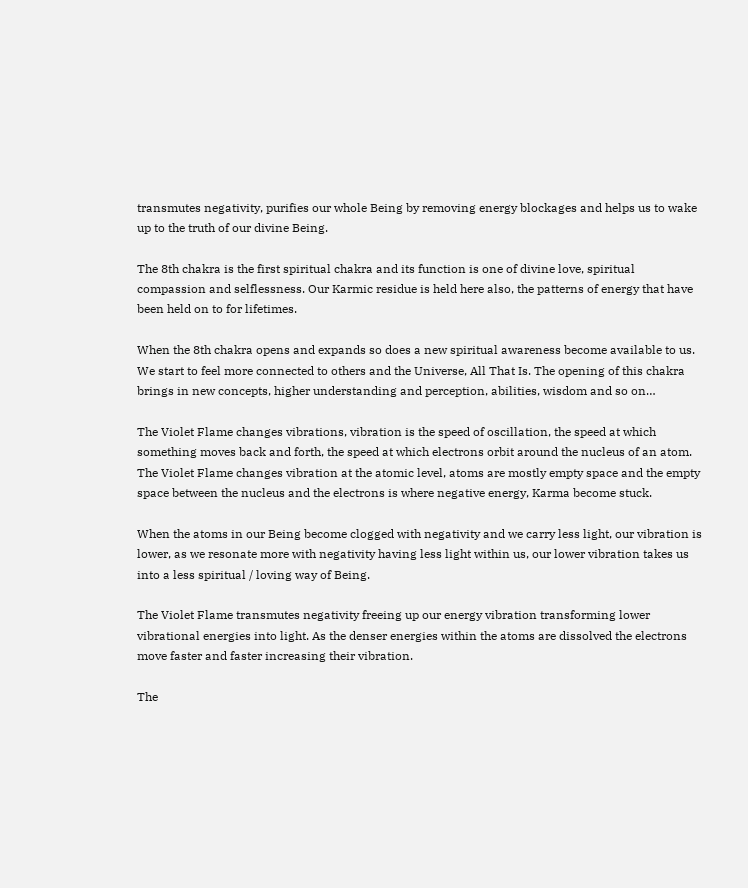transmutes negativity, purifies our whole Being by removing energy blockages and helps us to wake up to the truth of our divine Being.

The 8th chakra is the first spiritual chakra and its function is one of divine love, spiritual compassion and selflessness. Our Karmic residue is held here also, the patterns of energy that have been held on to for lifetimes.

When the 8th chakra opens and expands so does a new spiritual awareness become available to us. We start to feel more connected to others and the Universe, All That Is. The opening of this chakra brings in new concepts, higher understanding and perception, abilities, wisdom and so on…

The Violet Flame changes vibrations, vibration is the speed of oscillation, the speed at which something moves back and forth, the speed at which electrons orbit around the nucleus of an atom. The Violet Flame changes vibration at the atomic level, atoms are mostly empty space and the empty space between the nucleus and the electrons is where negative energy, Karma become stuck.

When the atoms in our Being become clogged with negativity and we carry less light, our vibration is lower, as we resonate more with negativity having less light within us, our lower vibration takes us into a less spiritual / loving way of Being.

The Violet Flame transmutes negativity freeing up our energy vibration transforming lower vibrational energies into light. As the denser energies within the atoms are dissolved the electrons move faster and faster increasing their vibration.

The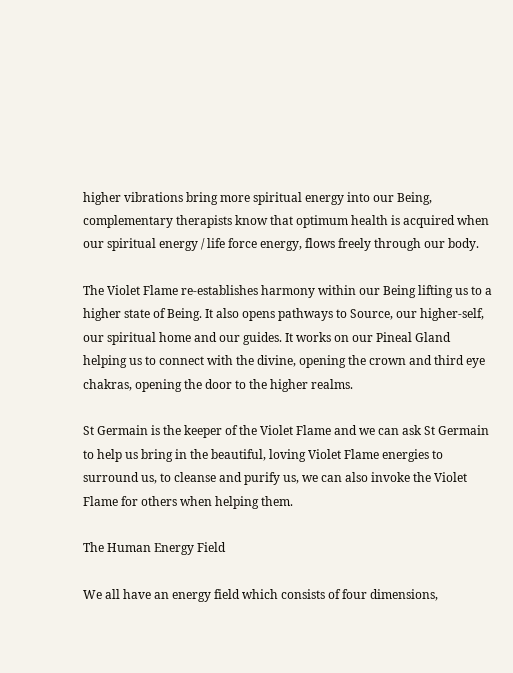higher vibrations bring more spiritual energy into our Being, complementary therapists know that optimum health is acquired when our spiritual energy / life force energy, flows freely through our body.

The Violet Flame re-establishes harmony within our Being lifting us to a higher state of Being. It also opens pathways to Source, our higher-self, our spiritual home and our guides. It works on our Pineal Gland helping us to connect with the divine, opening the crown and third eye chakras, opening the door to the higher realms.

St Germain is the keeper of the Violet Flame and we can ask St Germain to help us bring in the beautiful, loving Violet Flame energies to surround us, to cleanse and purify us, we can also invoke the Violet Flame for others when helping them.

The Human Energy Field

We all have an energy field which consists of four dimensions,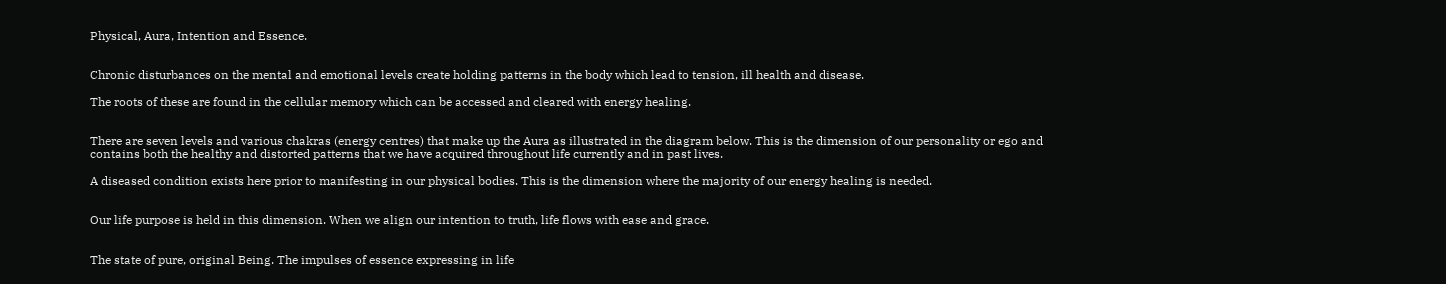Physical, Aura, Intention and Essence.


Chronic disturbances on the mental and emotional levels create holding patterns in the body which lead to tension, ill health and disease.

The roots of these are found in the cellular memory which can be accessed and cleared with energy healing.


There are seven levels and various chakras (energy centres) that make up the Aura as illustrated in the diagram below. This is the dimension of our personality or ego and contains both the healthy and distorted patterns that we have acquired throughout life currently and in past lives.

A diseased condition exists here prior to manifesting in our physical bodies. This is the dimension where the majority of our energy healing is needed.


Our life purpose is held in this dimension. When we align our intention to truth, life flows with ease and grace.


The state of pure, original Being. The impulses of essence expressing in life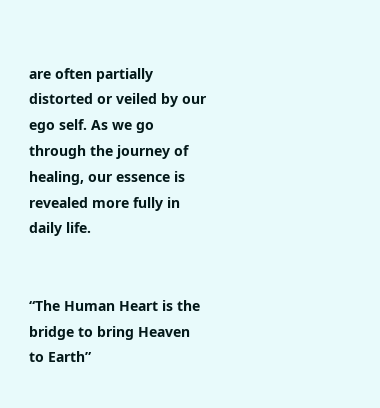are often partially distorted or veiled by our ego self. As we go through the journey of healing, our essence is revealed more fully in daily life.


“The Human Heart is the bridge to bring Heaven to Earth”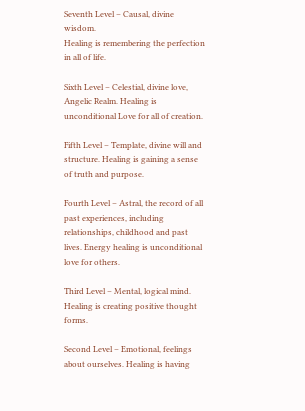Seventh Level – Causal, divine wisdom.
Healing is remembering the perfection in all of life.

Sixth Level – Celestial, divine love, Angelic Realm. Healing is unconditional Love for all of creation.

Fifth Level – Template, divine will and structure. Healing is gaining a sense of truth and purpose.

Fourth Level – Astral, the record of all past experiences, including relationships, childhood and past lives. Energy healing is unconditional love for others.

Third Level – Mental, logical mind.
Healing is creating positive thought forms.

Second Level – Emotional, feelings about ourselves. Healing is having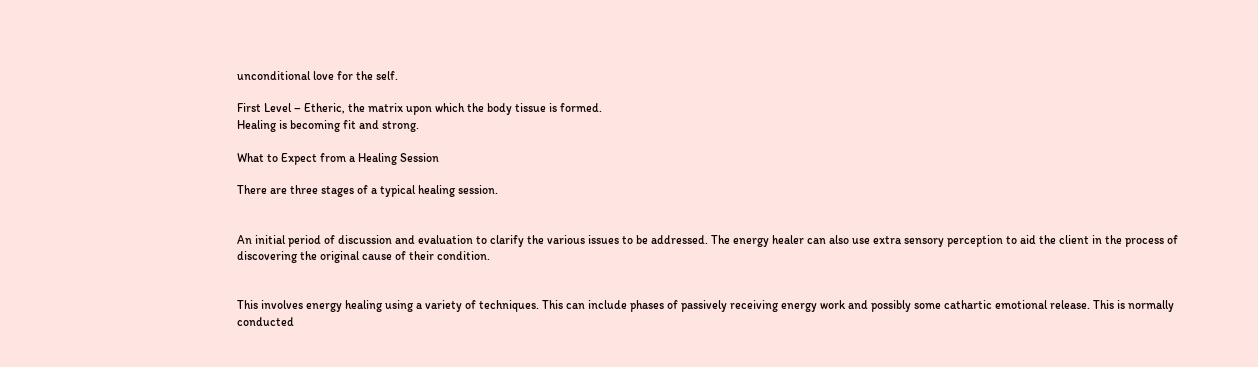unconditional love for the self.

First Level – Etheric, the matrix upon which the body tissue is formed.
Healing is becoming fit and strong.

What to Expect from a Healing Session

There are three stages of a typical healing session.


An initial period of discussion and evaluation to clarify the various issues to be addressed. The energy healer can also use extra sensory perception to aid the client in the process of discovering the original cause of their condition.


This involves energy healing using a variety of techniques. This can include phases of passively receiving energy work and possibly some cathartic emotional release. This is normally conducted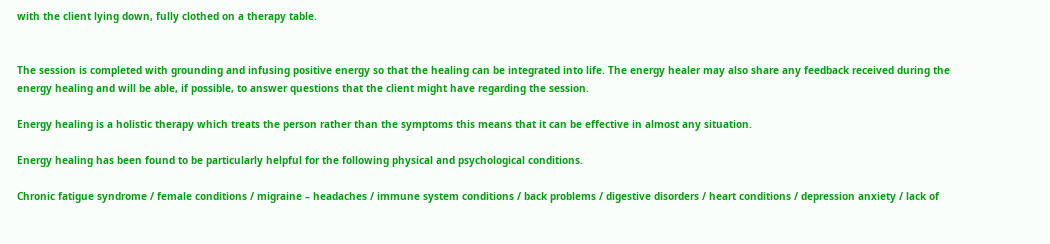with the client lying down, fully clothed on a therapy table.


The session is completed with grounding and infusing positive energy so that the healing can be integrated into life. The energy healer may also share any feedback received during the energy healing and will be able, if possible, to answer questions that the client might have regarding the session.

Energy healing is a holistic therapy which treats the person rather than the symptoms this means that it can be effective in almost any situation.

Energy healing has been found to be particularly helpful for the following physical and psychological conditions.

Chronic fatigue syndrome / female conditions / migraine – headaches / immune system conditions / back problems / digestive disorders / heart conditions / depression anxiety / lack of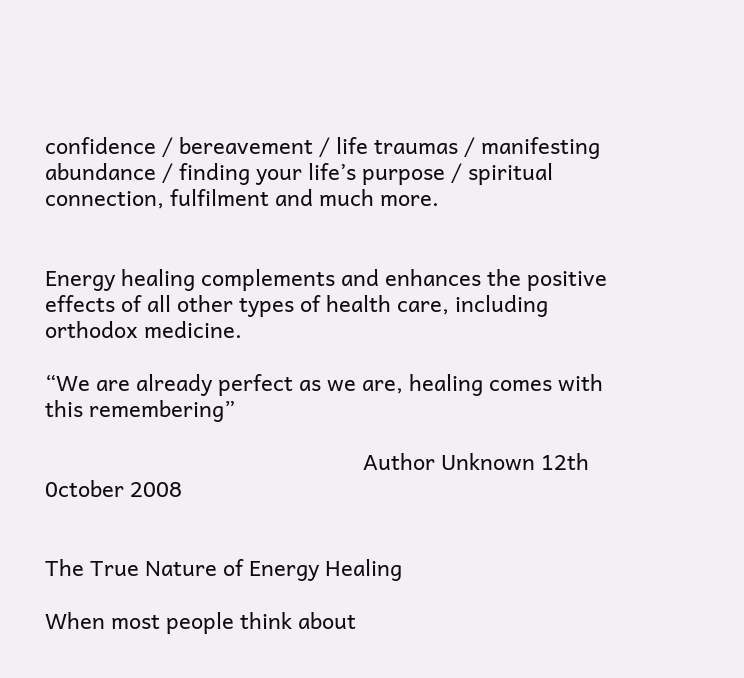confidence / bereavement / life traumas / manifesting abundance / finding your life’s purpose / spiritual connection, fulfilment and much more.


Energy healing complements and enhances the positive effects of all other types of health care, including orthodox medicine.

“We are already perfect as we are, healing comes with this remembering”

                                                     Author Unknown 12th 0ctober 2008


The True Nature of Energy Healing

When most people think about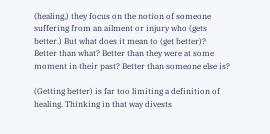(healing,) they focus on the notion of someone suffering from an ailment or injury who (gets better.) But what does it mean to (get better)? Better than what? Better than they were at some moment in their past? Better than someone else is?

(Getting better) is far too limiting a definition of healing. Thinking in that way divests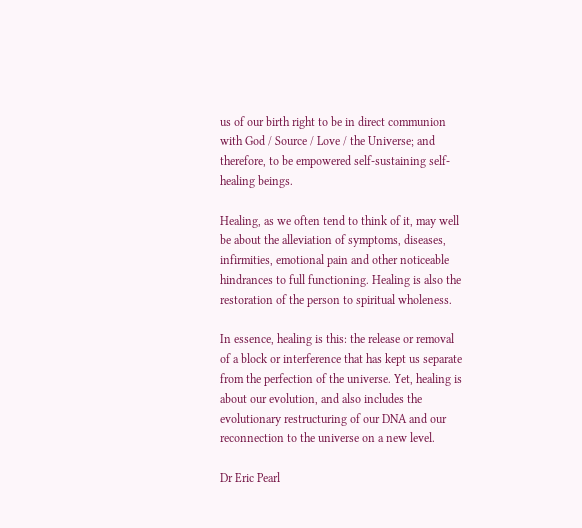us of our birth right to be in direct communion with God / Source / Love / the Universe; and therefore, to be empowered self-sustaining self-healing beings.

Healing, as we often tend to think of it, may well be about the alleviation of symptoms, diseases, infirmities, emotional pain and other noticeable hindrances to full functioning. Healing is also the restoration of the person to spiritual wholeness.

In essence, healing is this: the release or removal of a block or interference that has kept us separate from the perfection of the universe. Yet, healing is about our evolution, and also includes the evolutionary restructuring of our DNA and our reconnection to the universe on a new level.

Dr Eric Pearl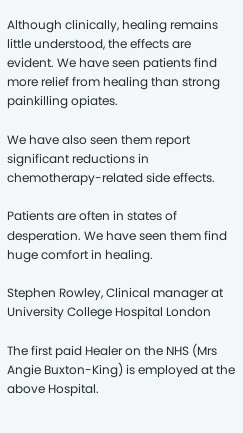Although clinically, healing remains little understood, the effects are evident. We have seen patients find more relief from healing than strong painkilling opiates.

We have also seen them report significant reductions in chemotherapy-related side effects.

Patients are often in states of desperation. We have seen them find huge comfort in healing.

Stephen Rowley, Clinical manager at University College Hospital London

The first paid Healer on the NHS (Mrs Angie Buxton-King) is employed at the above Hospital.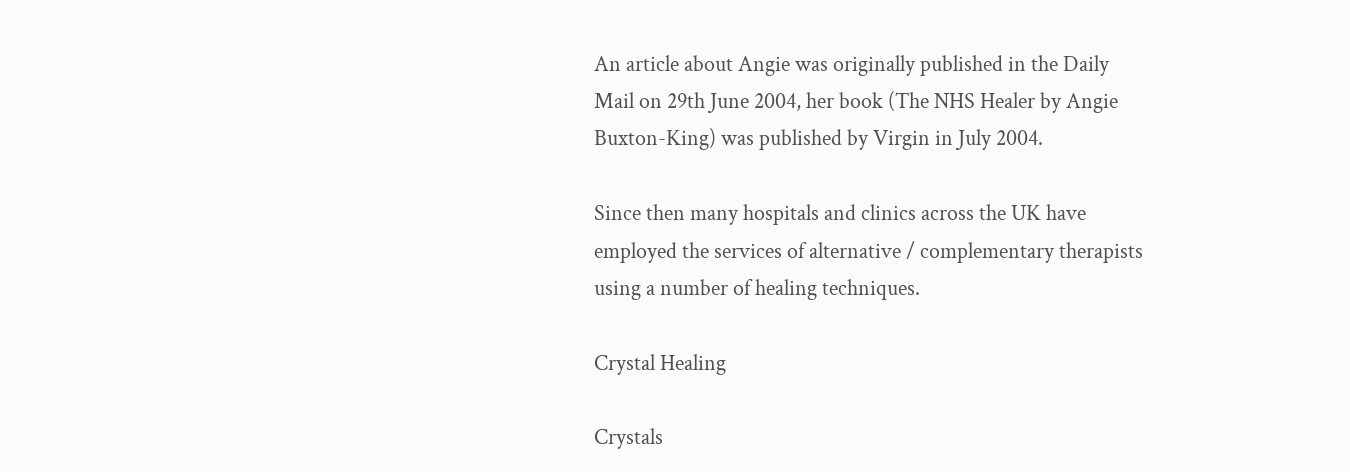An article about Angie was originally published in the Daily Mail on 29th June 2004, her book (The NHS Healer by Angie Buxton-King) was published by Virgin in July 2004.

Since then many hospitals and clinics across the UK have employed the services of alternative / complementary therapists using a number of healing techniques.

Crystal Healing

Crystals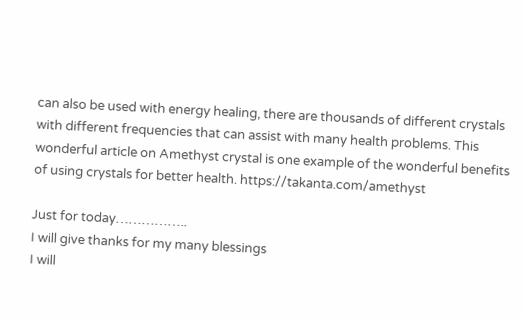can also be used with energy healing, there are thousands of different crystals with different frequencies that can assist with many health problems. This wonderful article on Amethyst crystal is one example of the wonderful benefits of using crystals for better health. https://takanta.com/amethyst

Just for today……………..
I will give thanks for my many blessings
I will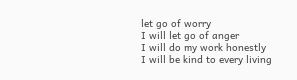let go of worry
I will let go of anger
I will do my work honestly
I will be kind to every living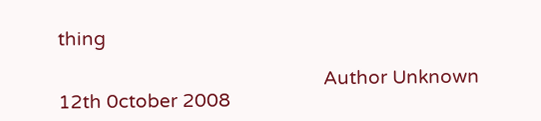thing

                                                     Author Unknown 12th 0ctober 2008